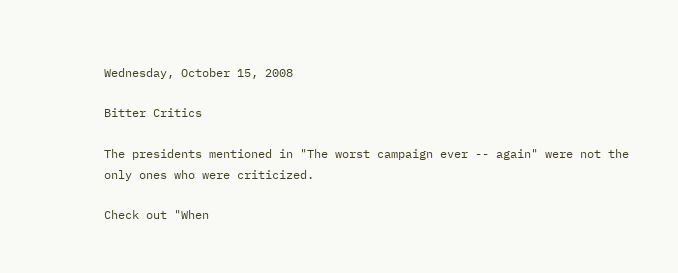Wednesday, October 15, 2008

Bitter Critics

The presidents mentioned in "The worst campaign ever -- again" were not the only ones who were criticized.

Check out "When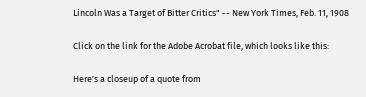Lincoln Was a Target of Bitter Critics" -- New York Times, Feb. 11, 1908

Click on the link for the Adobe Acrobat file, which looks like this:

Here's a closeup of a quote from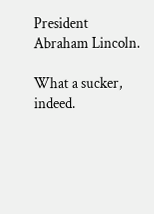President Abraham Lincoln.

What a sucker, indeed.